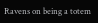Ravens on being a totem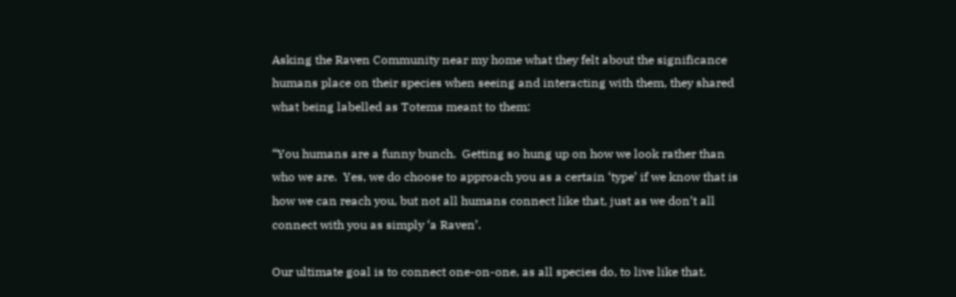Asking the Raven Community near my home what they felt about the significance humans place on their species when seeing and interacting with them, they shared what being labelled as Totems meant to them:

“You humans are a funny bunch.  Getting so hung up on how we look rather than who we are.  Yes, we do choose to approach you as a certain ‘type’ if we know that is how we can reach you, but not all humans connect like that, just as we don’t all connect with you as simply ‘a Raven’.

Our ultimate goal is to connect one-on-one, as all species do, to live like that.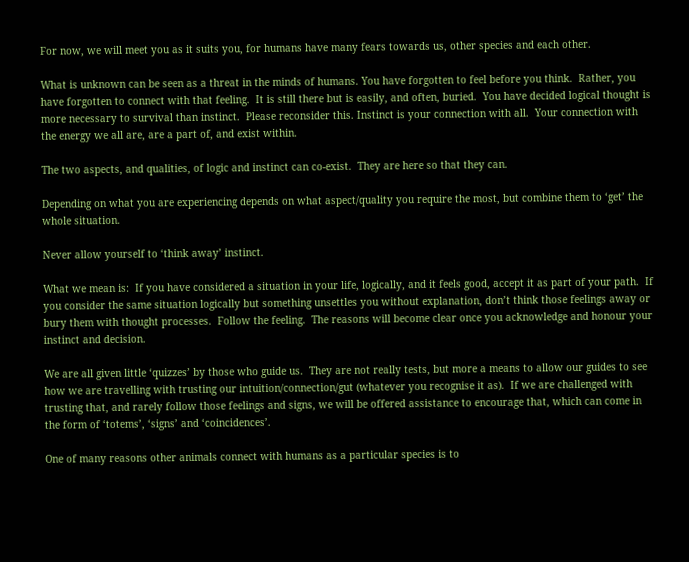For now, we will meet you as it suits you, for humans have many fears towards us, other species and each other.

What is unknown can be seen as a threat in the minds of humans. You have forgotten to feel before you think.  Rather, you have forgotten to connect with that feeling.  It is still there but is easily, and often, buried.  You have decided logical thought is more necessary to survival than instinct.  Please reconsider this. Instinct is your connection with all.  Your connection with the energy we all are, are a part of, and exist within.

The two aspects, and qualities, of logic and instinct can co-exist.  They are here so that they can.

Depending on what you are experiencing depends on what aspect/quality you require the most, but combine them to ‘get’ the whole situation.

Never allow yourself to ‘think away’ instinct.

What we mean is:  If you have considered a situation in your life, logically, and it feels good, accept it as part of your path.  If you consider the same situation logically but something unsettles you without explanation, don’t think those feelings away or bury them with thought processes.  Follow the feeling.  The reasons will become clear once you acknowledge and honour your instinct and decision.

We are all given little ‘quizzes’ by those who guide us.  They are not really tests, but more a means to allow our guides to see how we are travelling with trusting our intuition/connection/gut (whatever you recognise it as).  If we are challenged with trusting that, and rarely follow those feelings and signs, we will be offered assistance to encourage that, which can come in the form of ‘totems’, ‘signs’ and ‘coincidences’.

One of many reasons other animals connect with humans as a particular species is to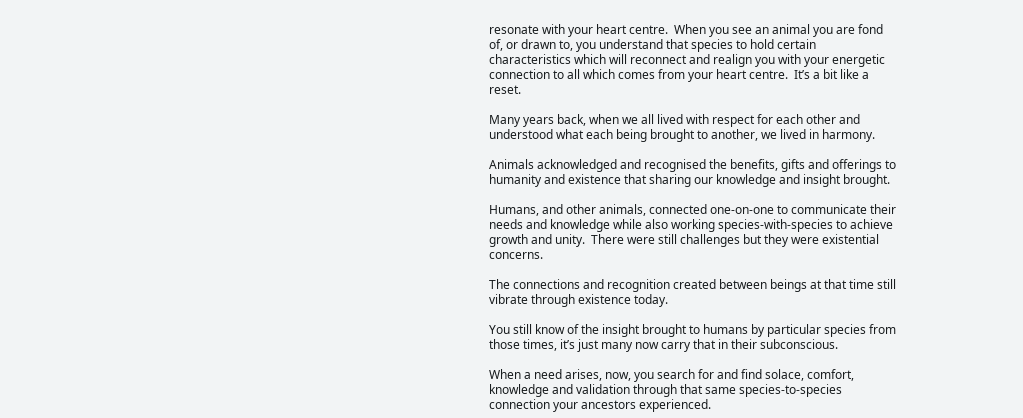resonate with your heart centre.  When you see an animal you are fond of, or drawn to, you understand that species to hold certain characteristics which will reconnect and realign you with your energetic connection to all which comes from your heart centre.  It’s a bit like a reset.

Many years back, when we all lived with respect for each other and understood what each being brought to another, we lived in harmony.

Animals acknowledged and recognised the benefits, gifts and offerings to humanity and existence that sharing our knowledge and insight brought.

Humans, and other animals, connected one-on-one to communicate their needs and knowledge while also working species-with-species to achieve growth and unity.  There were still challenges but they were existential concerns.

The connections and recognition created between beings at that time still vibrate through existence today.

You still know of the insight brought to humans by particular species from those times, it’s just many now carry that in their subconscious.

When a need arises, now, you search for and find solace, comfort, knowledge and validation through that same species-to-species connection your ancestors experienced.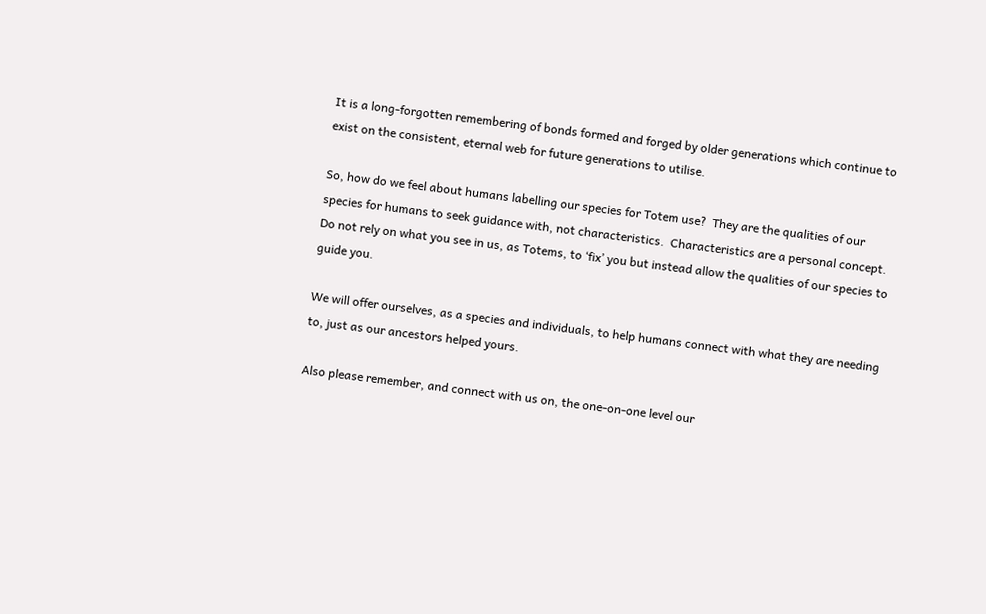It is a long-forgotten remembering of bonds formed and forged by older generations which continue to exist on the consistent, eternal web for future generations to utilise.

So, how do we feel about humans labelling our species for Totem use?  They are the qualities of our species for humans to seek guidance with, not characteristics.  Characteristics are a personal concept.  Do not rely on what you see in us, as Totems, to ‘fix’ you but instead allow the qualities of our species to guide you.

We will offer ourselves, as a species and individuals, to help humans connect with what they are needing to, just as our ancestors helped yours.

Also please remember, and connect with us on, the one-on-one level our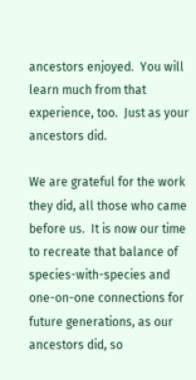ancestors enjoyed.  You will learn much from that experience, too.  Just as your ancestors did.

We are grateful for the work they did, all those who came before us.  It is now our time to recreate that balance of species-with-species and one-on-one connections for future generations, as our ancestors did, so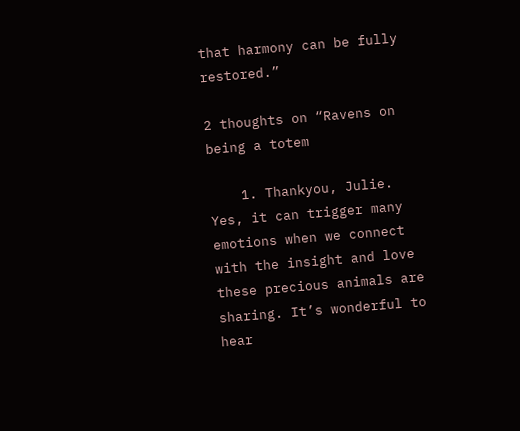that harmony can be fully restored.”

2 thoughts on “Ravens on being a totem

    1. Thankyou, Julie. Yes, it can trigger many emotions when we connect with the insight and love these precious animals are sharing. It’s wonderful to hear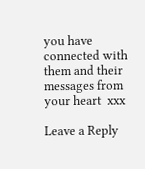you have connected with them and their messages from your heart  xxx

Leave a Reply